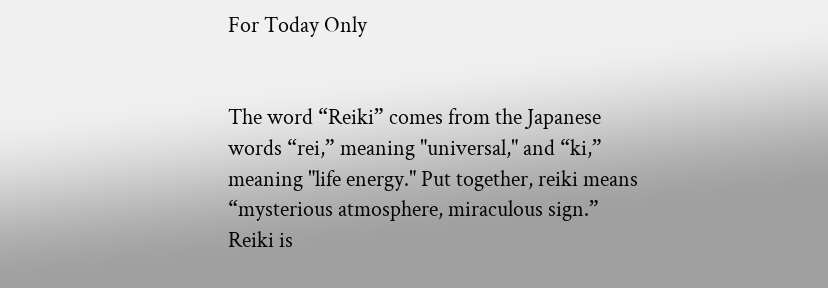For Today Only


The word “Reiki” comes from the Japanese words “rei,” meaning "universal," and “ki,” meaning "life energy." Put together, reiki means “mysterious atmosphere, miraculous sign.” Reiki is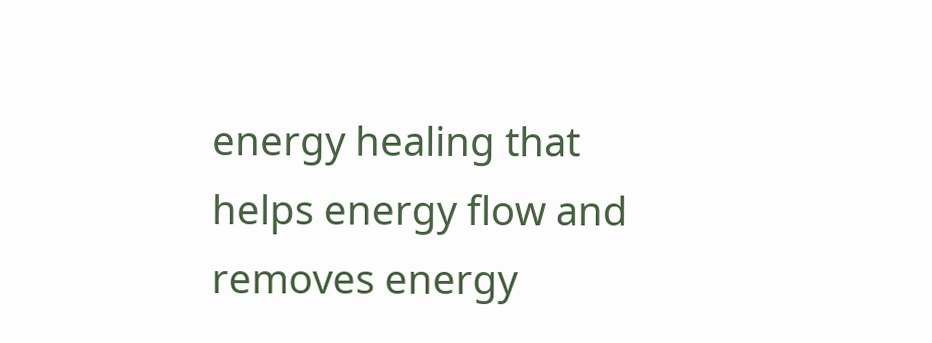energy healing that helps energy flow and removes energy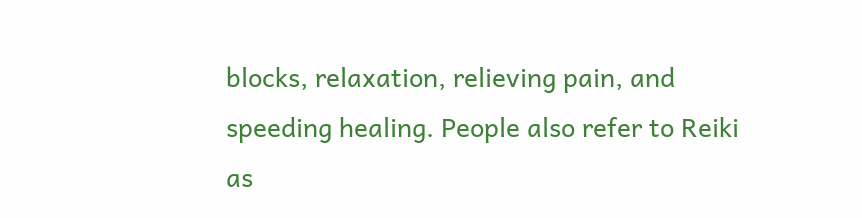blocks, relaxation, relieving pain, and speeding healing. People also refer to Reiki as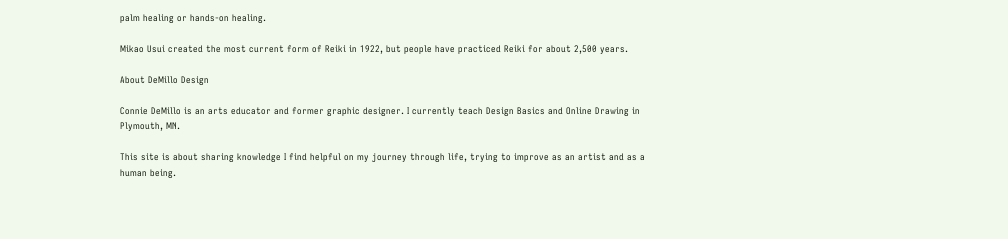palm healing or hands-on healing.

Mikao Usui created the most current form of Reiki in 1922, but people have practiced Reiki for about 2,500 years.

About DeMillo Design

Connie DeMillo is an arts educator and former graphic designer. I currently teach Design Basics and Online Drawing in Plymouth, MN.

This site is about sharing knowledge I find helpful on my journey through life, trying to improve as an artist and as a human being.